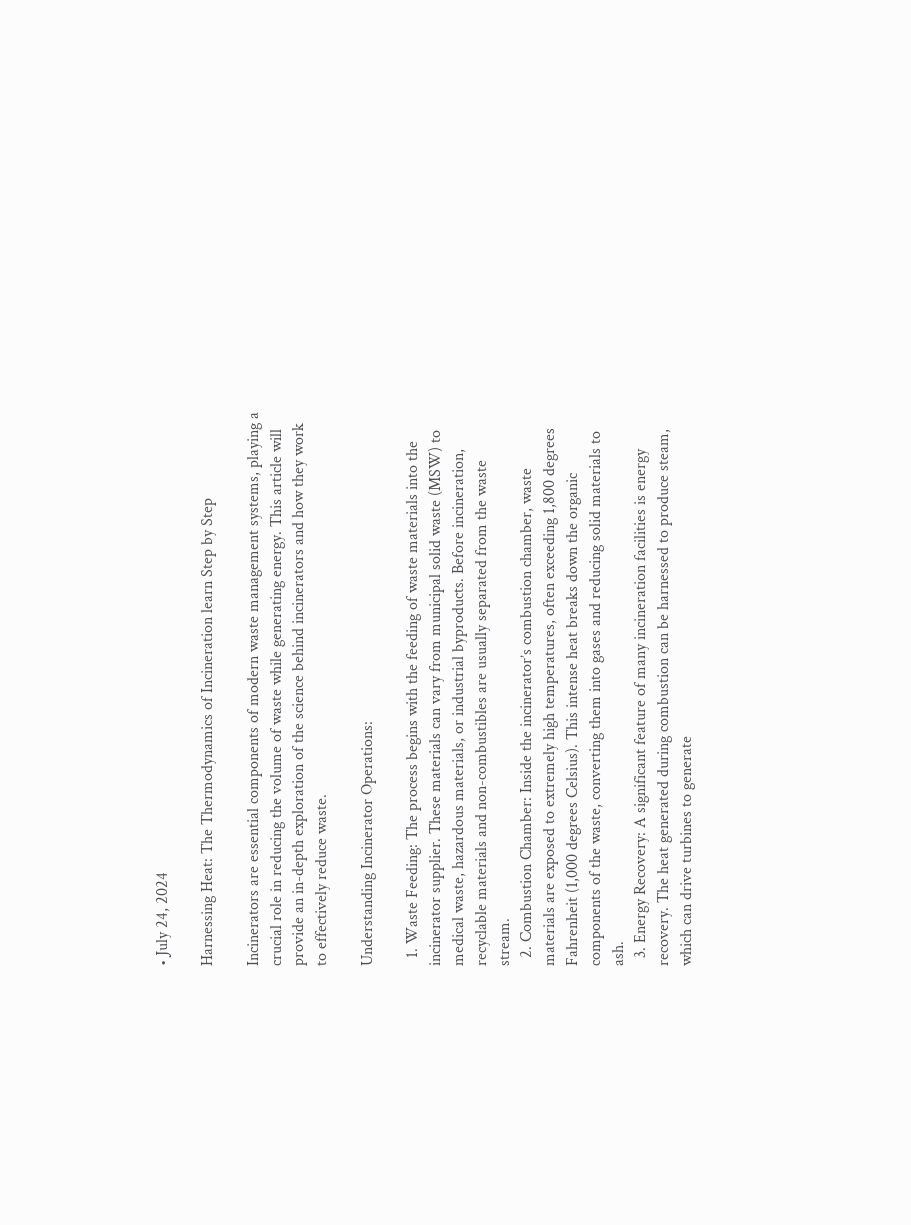• July 24, 2024

Harnessing Heat: The Thermodynamics of Incineration learn Step by Step

Incinerators are essential components of modern waste management systems, playing a crucial role in reducing the volume of waste while generating energy. This article will provide an in-depth exploration of the science behind incinerators and how they work to effectively reduce waste.

Understanding Incinerator Operations:

  1. Waste Feeding: The process begins with the feeding of waste materials into the incinerator supplier. These materials can vary from municipal solid waste (MSW) to medical waste, hazardous materials, or industrial byproducts. Before incineration, recyclable materials and non-combustibles are usually separated from the waste stream.
  2. Combustion Chamber: Inside the incinerator’s combustion chamber, waste materials are exposed to extremely high temperatures, often exceeding 1,800 degrees Fahrenheit (1,000 degrees Celsius). This intense heat breaks down the organic components of the waste, converting them into gases and reducing solid materials to ash.
  3. Energy Recovery: A significant feature of many incineration facilities is energy recovery. The heat generated during combustion can be harnessed to produce steam, which can drive turbines to generate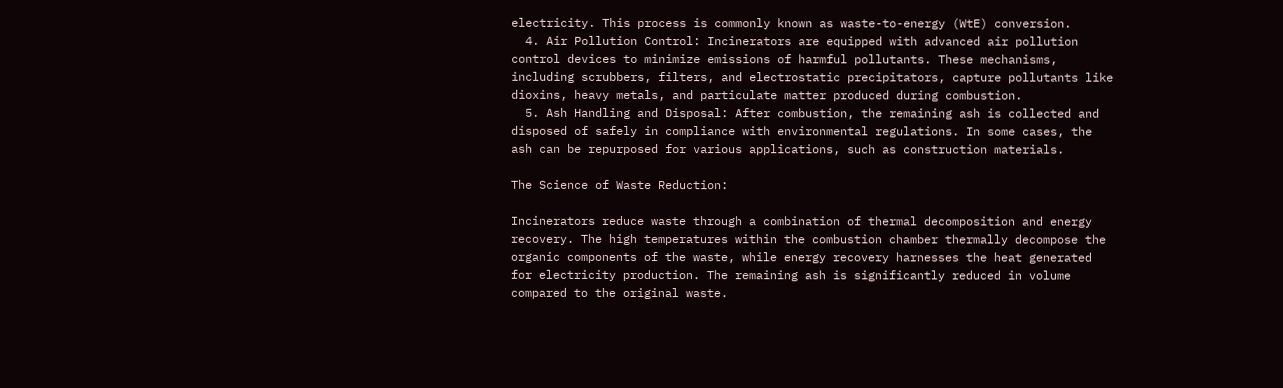electricity. This process is commonly known as waste-to-energy (WtE) conversion.
  4. Air Pollution Control: Incinerators are equipped with advanced air pollution control devices to minimize emissions of harmful pollutants. These mechanisms, including scrubbers, filters, and electrostatic precipitators, capture pollutants like dioxins, heavy metals, and particulate matter produced during combustion.
  5. Ash Handling and Disposal: After combustion, the remaining ash is collected and disposed of safely in compliance with environmental regulations. In some cases, the ash can be repurposed for various applications, such as construction materials.

The Science of Waste Reduction:

Incinerators reduce waste through a combination of thermal decomposition and energy recovery. The high temperatures within the combustion chamber thermally decompose the organic components of the waste, while energy recovery harnesses the heat generated for electricity production. The remaining ash is significantly reduced in volume compared to the original waste.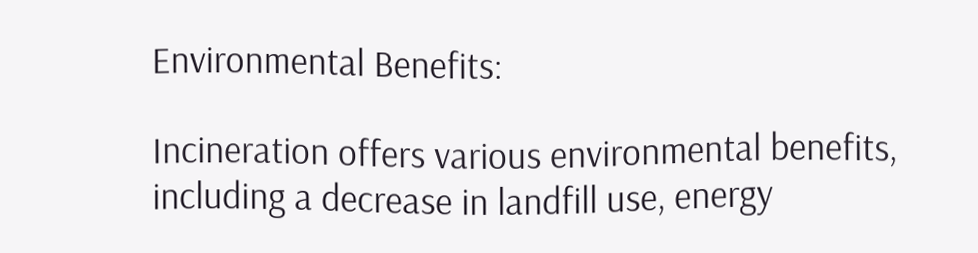Environmental Benefits:

Incineration offers various environmental benefits, including a decrease in landfill use, energy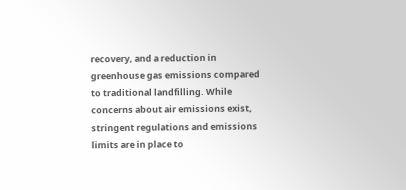recovery, and a reduction in greenhouse gas emissions compared to traditional landfilling. While concerns about air emissions exist, stringent regulations and emissions limits are in place to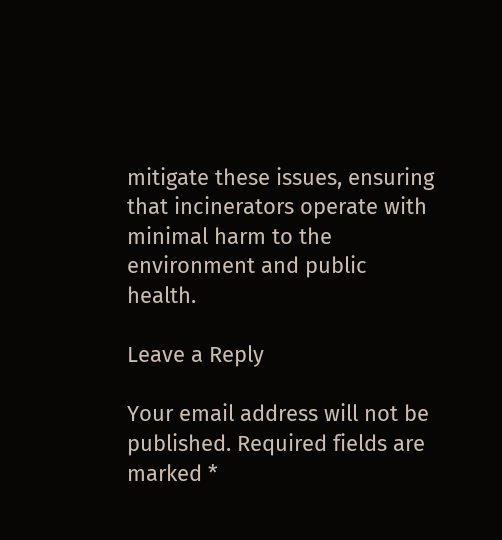mitigate these issues, ensuring that incinerators operate with minimal harm to the environment and public health.

Leave a Reply

Your email address will not be published. Required fields are marked *